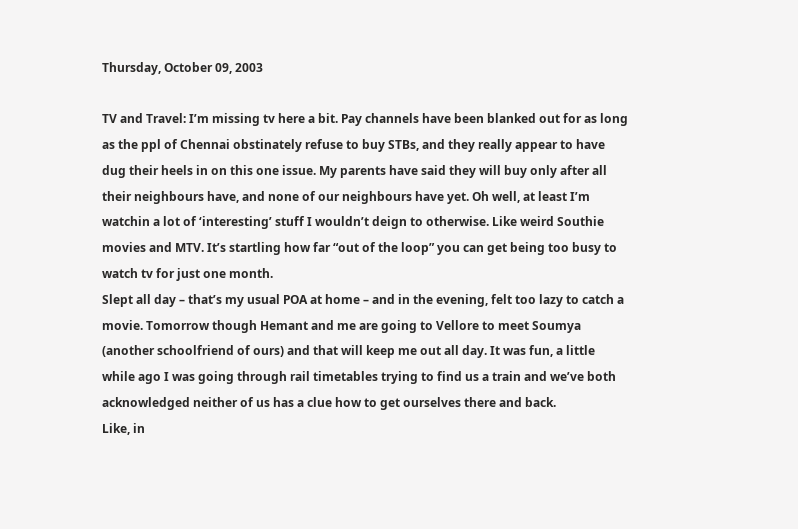Thursday, October 09, 2003

TV and Travel: I’m missing tv here a bit. Pay channels have been blanked out for as long as the ppl of Chennai obstinately refuse to buy STBs, and they really appear to have dug their heels in on this one issue. My parents have said they will buy only after all their neighbours have, and none of our neighbours have yet. Oh well, at least I’m watchin a lot of ‘interesting’ stuff I wouldn’t deign to otherwise. Like weird Southie movies and MTV. It’s startling how far “out of the loop” you can get being too busy to watch tv for just one month.
Slept all day – that’s my usual POA at home – and in the evening, felt too lazy to catch a movie. Tomorrow though Hemant and me are going to Vellore to meet Soumya (another schoolfriend of ours) and that will keep me out all day. It was fun, a little while ago I was going through rail timetables trying to find us a train and we’ve both acknowledged neither of us has a clue how to get ourselves there and back.
Like, in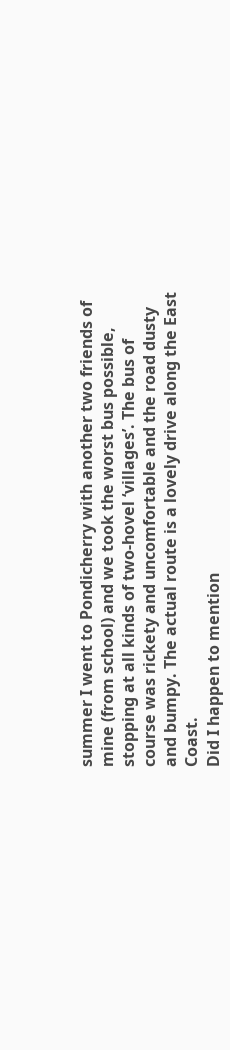summer I went to Pondicherry with another two friends of mine (from school) and we took the worst bus possible, stopping at all kinds of two-hovel ‘villages’. The bus of course was rickety and uncomfortable and the road dusty and bumpy. The actual route is a lovely drive along the East Coast.
Did I happen to mention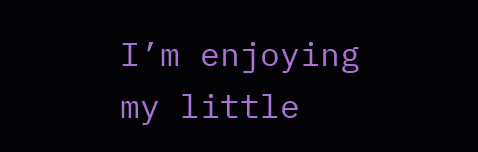I’m enjoying my little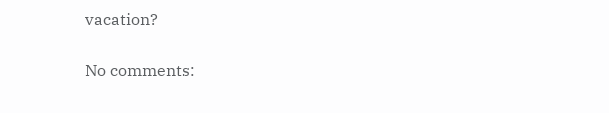vacation?

No comments: